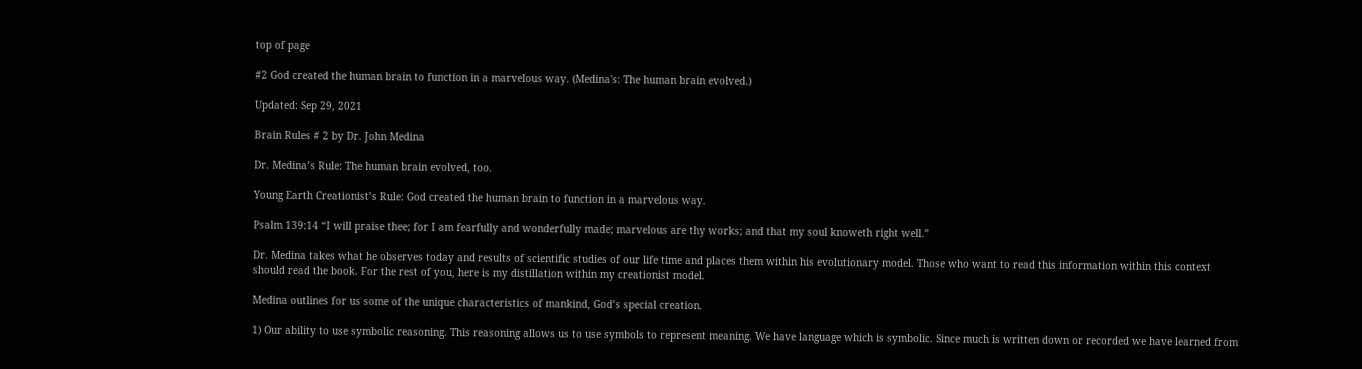top of page

#2 God created the human brain to function in a marvelous way. (Medina's: The human brain evolved.)

Updated: Sep 29, 2021

Brain Rules # 2 by Dr. John Medina

Dr. Medina’s Rule: The human brain evolved, too.

Young Earth Creationist’s Rule: God created the human brain to function in a marvelous way.

Psalm 139:14 “I will praise thee; for I am fearfully and wonderfully made; marvelous are thy works; and that my soul knoweth right well.”

Dr. Medina takes what he observes today and results of scientific studies of our life time and places them within his evolutionary model. Those who want to read this information within this context should read the book. For the rest of you, here is my distillation within my creationist model.

Medina outlines for us some of the unique characteristics of mankind, God’s special creation.

1) Our ability to use symbolic reasoning. This reasoning allows us to use symbols to represent meaning. We have language which is symbolic. Since much is written down or recorded we have learned from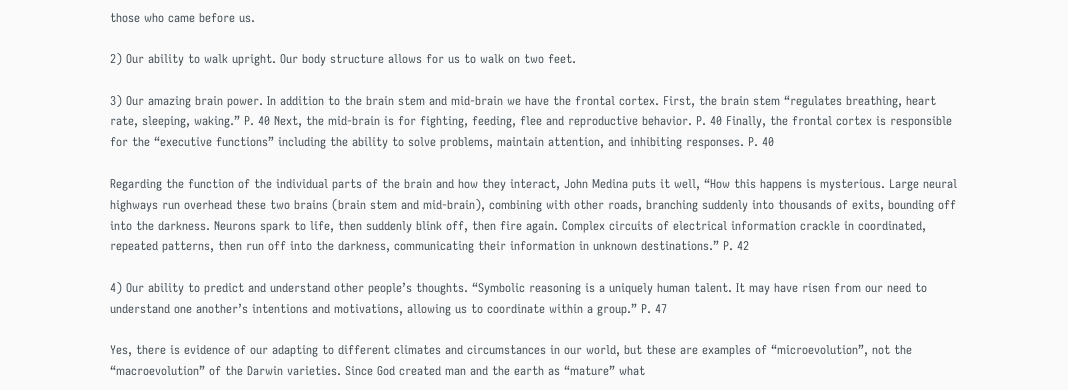those who came before us.

2) Our ability to walk upright. Our body structure allows for us to walk on two feet.

3) Our amazing brain power. In addition to the brain stem and mid-brain we have the frontal cortex. First, the brain stem “regulates breathing, heart rate, sleeping, waking.” P. 40 Next, the mid-brain is for fighting, feeding, flee and reproductive behavior. P. 40 Finally, the frontal cortex is responsible for the “executive functions” including the ability to solve problems, maintain attention, and inhibiting responses. P. 40

Regarding the function of the individual parts of the brain and how they interact, John Medina puts it well, “How this happens is mysterious. Large neural highways run overhead these two brains (brain stem and mid-brain), combining with other roads, branching suddenly into thousands of exits, bounding off into the darkness. Neurons spark to life, then suddenly blink off, then fire again. Complex circuits of electrical information crackle in coordinated, repeated patterns, then run off into the darkness, communicating their information in unknown destinations.” P. 42

4) Our ability to predict and understand other people’s thoughts. “Symbolic reasoning is a uniquely human talent. It may have risen from our need to understand one another’s intentions and motivations, allowing us to coordinate within a group.” P. 47

Yes, there is evidence of our adapting to different climates and circumstances in our world, but these are examples of “microevolution”, not the “macroevolution” of the Darwin varieties. Since God created man and the earth as “mature” what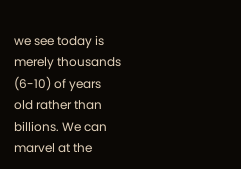we see today is merely thousands (6-10) of years old rather than billions. We can marvel at the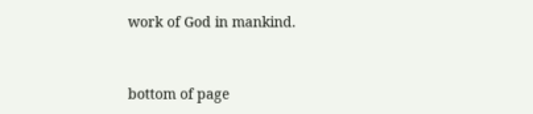work of God in mankind.


bottom of page